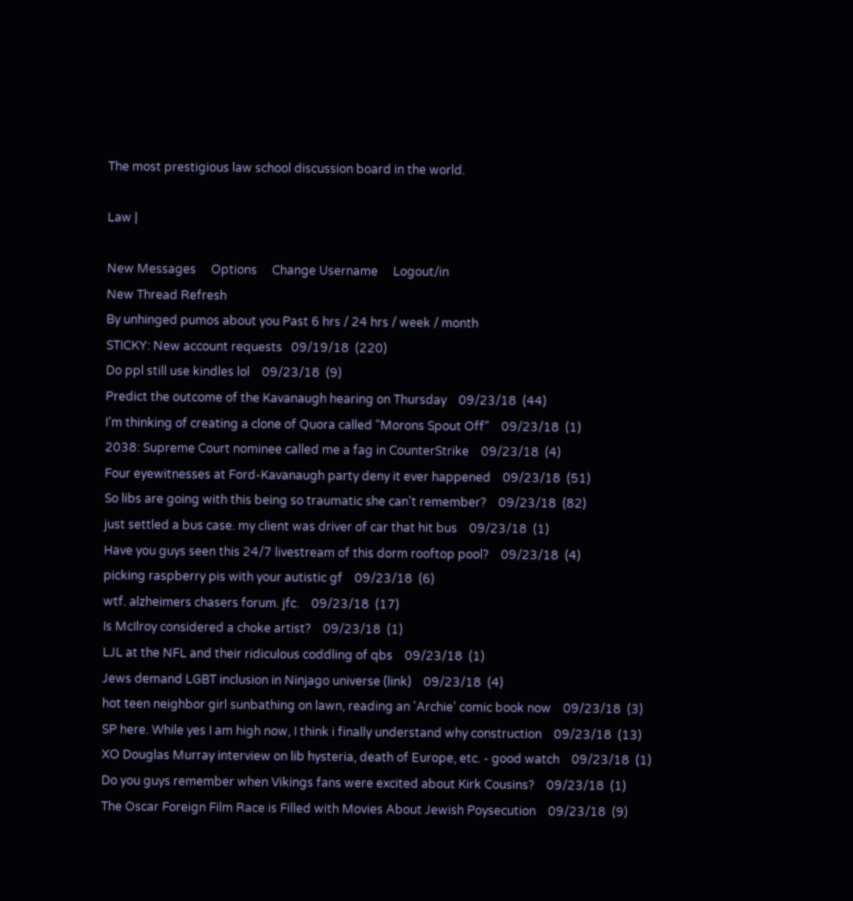The most prestigious law school discussion board in the world.

Law |

New Messages     Options     Change Username     Logout/in
New Thread Refresh
By unhinged pumos about you Past 6 hrs / 24 hrs / week / month
STICKY: New account requests   09/19/18  (220)
Do ppl still use kindles lol    09/23/18  (9)
Predict the outcome of the Kavanaugh hearing on Thursday    09/23/18  (44)
I'm thinking of creating a clone of Quora called "Morons Spout Off"    09/23/18  (1)
2038: Supreme Court nominee called me a fag in CounterStrike    09/23/18  (4)
Four eyewitnesses at Ford-Kavanaugh party deny it ever happened    09/23/18  (51)
So libs are going with this being so traumatic she can't remember?    09/23/18  (82)
just settled a bus case. my client was driver of car that hit bus    09/23/18  (1)
Have you guys seen this 24/7 livestream of this dorm rooftop pool?    09/23/18  (4)
picking raspberry pis with your autistic gf    09/23/18  (6)
wtf. alzheimers chasers forum. jfc.    09/23/18  (17)
Is McIlroy considered a choke artist?    09/23/18  (1)
LJL at the NFL and their ridiculous coddling of qbs    09/23/18  (1)
Jews demand LGBT inclusion in Ninjago universe (link)    09/23/18  (4)
hot teen neighbor girl sunbathing on lawn, reading an 'Archie' comic book now    09/23/18  (3)
SP here. While yes I am high now, I think i finally understand why construction    09/23/18  (13)
XO Douglas Murray interview on lib hysteria, death of Europe, etc. - good watch    09/23/18  (1)
Do you guys remember when Vikings fans were excited about Kirk Cousins?    09/23/18  (1)
The Oscar Foreign Film Race is Filled with Movies About Jewish Poysecution    09/23/18  (9)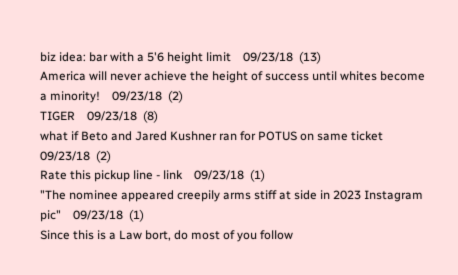biz idea: bar with a 5'6 height limit    09/23/18  (13)
America will never achieve the height of success until whites become a minority!    09/23/18  (2)
TIGER    09/23/18  (8)
what if Beto and Jared Kushner ran for POTUS on same ticket    09/23/18  (2)
Rate this pickup line - link    09/23/18  (1)
"The nominee appeared creepily arms stiff at side in 2023 Instagram pic"    09/23/18  (1)
Since this is a Law bort, do most of you follow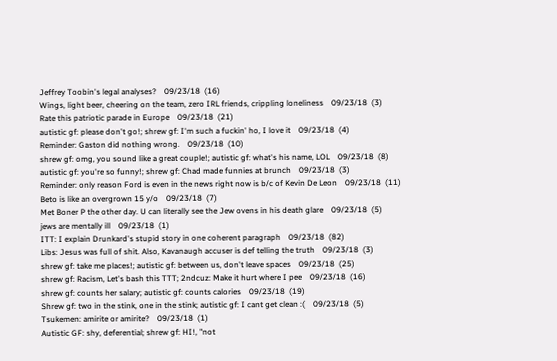Jeffrey Toobin's legal analyses?    09/23/18  (16)
Wings, light beer, cheering on the team, zero IRL friends, crippling loneliness    09/23/18  (3)
Rate this patriotic parade in Europe    09/23/18  (21)
autistic gf: please don't go!; shrew gf: I'm such a fuckin' ho, I love it    09/23/18  (4)
Reminder: Gaston did nothing wrong.    09/23/18  (10)
shrew gf: omg, you sound like a great couple!; autistic gf: what's his name, LOL    09/23/18  (8)
autistic gf: you're so funny!; shrew gf: Chad made funnies at brunch    09/23/18  (3)
Reminder: only reason Ford is even in the news right now is b/c of Kevin De Leon    09/23/18  (11)
Beto is like an overgrown 15 y/o    09/23/18  (7)
Met Boner P the other day. U can literally see the Jew ovens in his death glare    09/23/18  (5)
jews are mentally ill    09/23/18  (1)
ITT: I explain Drunkard's stupid story in one coherent paragraph    09/23/18  (82)
Libs: Jesus was full of shit. Also, Kavanaugh accuser is def telling the truth    09/23/18  (3)
shrew gf: take me places!; autistic gf: between us, don't leave spaces    09/23/18  (25)
shrew gf: Racism, Let's bash this TTT; 2ndcuz: Make it hurt where I pee    09/23/18  (16)
shrew gf: counts her salary; autistic gf: counts calories    09/23/18  (19)
Shrew gf: two in the stink, one in the stink; autistic gf: I cant get clean :(    09/23/18  (5)
Tsukemen: amirite or amirite?    09/23/18  (1)
Autistic GF: shy, deferential; shrew gf: HI!, "not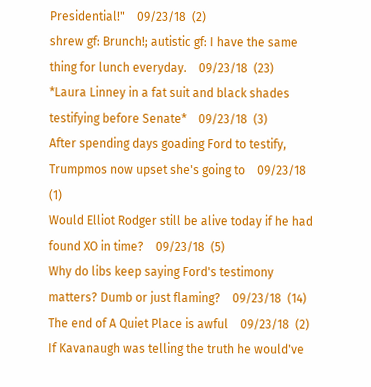Presidential!"    09/23/18  (2)
shrew gf: Brunch!; autistic gf: I have the same thing for lunch everyday.    09/23/18  (23)
*Laura Linney in a fat suit and black shades testifying before Senate*    09/23/18  (3)
After spending days goading Ford to testify, Trumpmos now upset she's going to    09/23/18  (1)
Would Elliot Rodger still be alive today if he had found XO in time?    09/23/18  (5)
Why do libs keep saying Ford's testimony matters? Dumb or just flaming?    09/23/18  (14)
The end of A Quiet Place is awful    09/23/18  (2)
If Kavanaugh was telling the truth he would've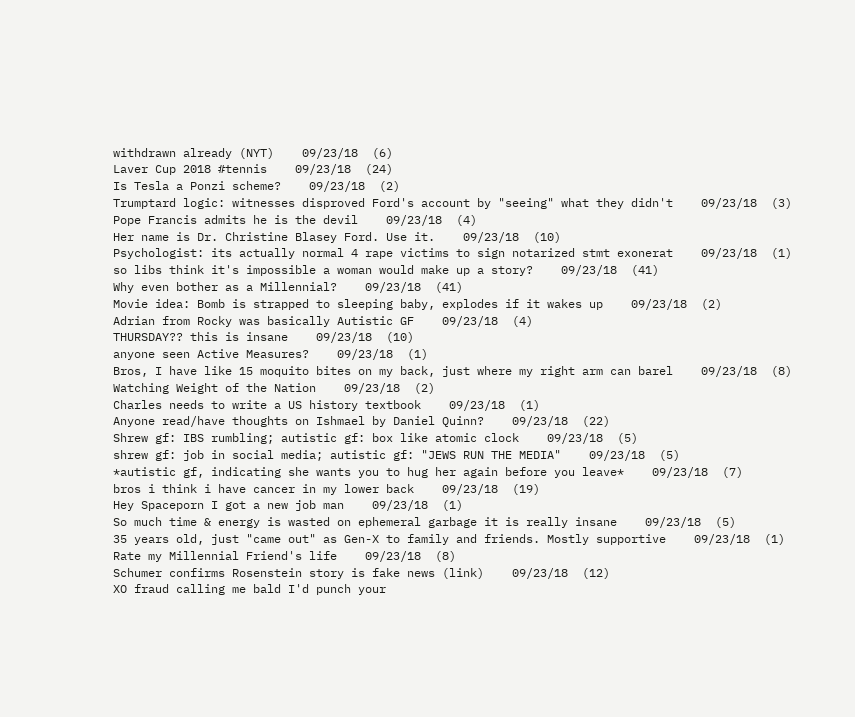withdrawn already (NYT)    09/23/18  (6)
Laver Cup 2018 #tennis    09/23/18  (24)
Is Tesla a Ponzi scheme?    09/23/18  (2)
Trumptard logic: witnesses disproved Ford's account by "seeing" what they didn't    09/23/18  (3)
Pope Francis admits he is the devil    09/23/18  (4)
Her name is Dr. Christine Blasey Ford. Use it.    09/23/18  (10)
Psychologist: its actually normal 4 rape victims to sign notarized stmt exonerat    09/23/18  (1)
so libs think it's impossible a woman would make up a story?    09/23/18  (41)
Why even bother as a Millennial?    09/23/18  (41)
Movie idea: Bomb is strapped to sleeping baby, explodes if it wakes up    09/23/18  (2)
Adrian from Rocky was basically Autistic GF    09/23/18  (4)
THURSDAY?? this is insane    09/23/18  (10)
anyone seen Active Measures?    09/23/18  (1)
Bros, I have like 15 moquito bites on my back, just where my right arm can barel    09/23/18  (8)
Watching Weight of the Nation    09/23/18  (2)
Charles needs to write a US history textbook    09/23/18  (1)
Anyone read/have thoughts on Ishmael by Daniel Quinn?    09/23/18  (22)
Shrew gf: IBS rumbling; autistic gf: box like atomic clock    09/23/18  (5)
shrew gf: job in social media; autistic gf: "JEWS RUN THE MEDIA"    09/23/18  (5)
*autistic gf, indicating she wants you to hug her again before you leave*    09/23/18  (7)
bros i think i have cancer in my lower back    09/23/18  (19)
Hey Spaceporn I got a new job man    09/23/18  (1)
So much time & energy is wasted on ephemeral garbage it is really insane    09/23/18  (5)
35 years old, just "came out" as Gen-X to family and friends. Mostly supportive    09/23/18  (1)
Rate my Millennial Friend's life    09/23/18  (8)
Schumer confirms Rosenstein story is fake news (link)    09/23/18  (12)
XO fraud calling me bald I'd punch your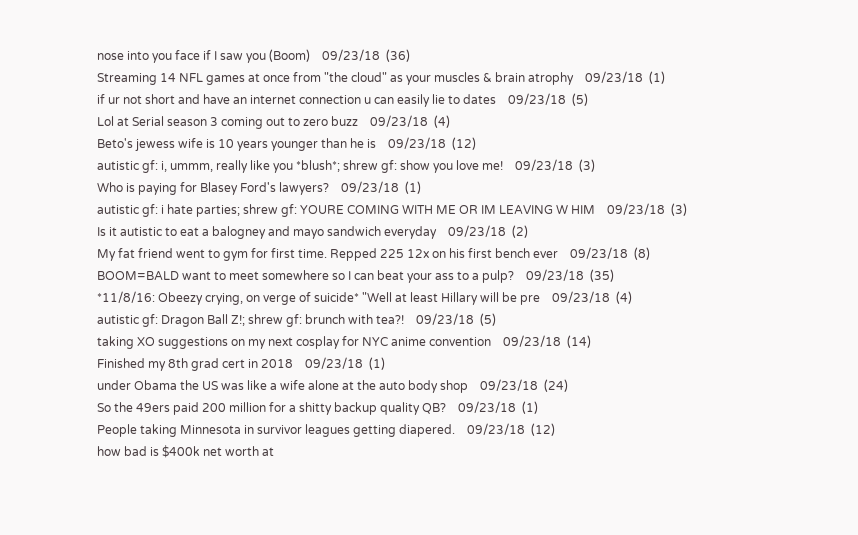nose into you face if I saw you (Boom)    09/23/18  (36)
Streaming 14 NFL games at once from "the cloud" as your muscles & brain atrophy    09/23/18  (1)
if ur not short and have an internet connection u can easily lie to dates    09/23/18  (5)
Lol at Serial season 3 coming out to zero buzz    09/23/18  (4)
Beto's jewess wife is 10 years younger than he is    09/23/18  (12)
autistic gf: i, ummm, really like you *blush*; shrew gf: show you love me!    09/23/18  (3)
Who is paying for Blasey Ford's lawyers?    09/23/18  (1)
autistic gf: i hate parties; shrew gf: YOURE COMING WITH ME OR IM LEAVING W HIM    09/23/18  (3)
Is it autistic to eat a balogney and mayo sandwich everyday    09/23/18  (2)
My fat friend went to gym for first time. Repped 225 12x on his first bench ever    09/23/18  (8)
BOOM=BALD want to meet somewhere so I can beat your ass to a pulp?    09/23/18  (35)
*11/8/16: Obeezy crying, on verge of suicide* "Well at least Hillary will be pre    09/23/18  (4)
autistic gf: Dragon Ball Z!; shrew gf: brunch with tea?!    09/23/18  (5)
taking XO suggestions on my next cosplay for NYC anime convention    09/23/18  (14)
Finished my 8th grad cert in 2018    09/23/18  (1)
under Obama the US was like a wife alone at the auto body shop    09/23/18  (24)
So the 49ers paid 200 million for a shitty backup quality QB?    09/23/18  (1)
People taking Minnesota in survivor leagues getting diapered.    09/23/18  (12)
how bad is $400k net worth at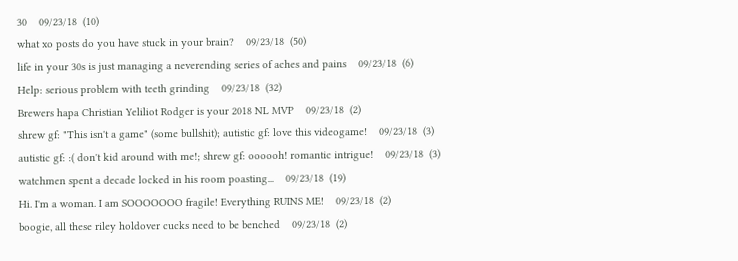30    09/23/18  (10)
what xo posts do you have stuck in your brain?    09/23/18  (50)
life in your 30s is just managing a neverending series of aches and pains    09/23/18  (6)
Help: serious problem with teeth grinding    09/23/18  (32)
Brewers hapa Christian Yeliliot Rodger is your 2018 NL MVP    09/23/18  (2)
shrew gf: "This isn't a game" (some bullshit); autistic gf: love this videogame!    09/23/18  (3)
autistic gf: :( don't kid around with me!; shrew gf: oooooh! romantic intrigue!    09/23/18  (3)
watchmen spent a decade locked in his room poasting...    09/23/18  (19)
Hi. I'm a woman. I am SOOOOOOO fragile! Everything RUINS ME!    09/23/18  (2)
boogie, all these riley holdover cucks need to be benched    09/23/18  (2)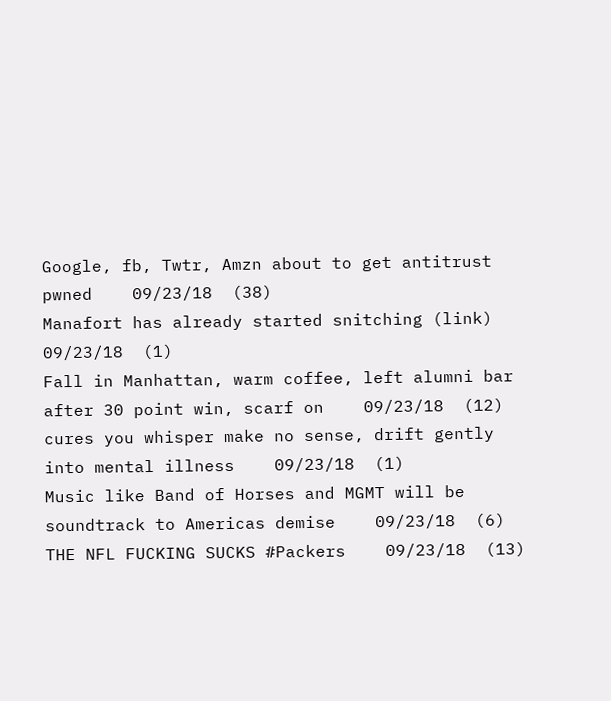Google, fb, Twtr, Amzn about to get antitrust pwned    09/23/18  (38)
Manafort has already started snitching (link)    09/23/18  (1)
Fall in Manhattan, warm coffee, left alumni bar after 30 point win, scarf on    09/23/18  (12)
cures you whisper make no sense, drift gently into mental illness    09/23/18  (1)
Music like Band of Horses and MGMT will be soundtrack to Americas demise    09/23/18  (6)
THE NFL FUCKING SUCKS #Packers    09/23/18  (13)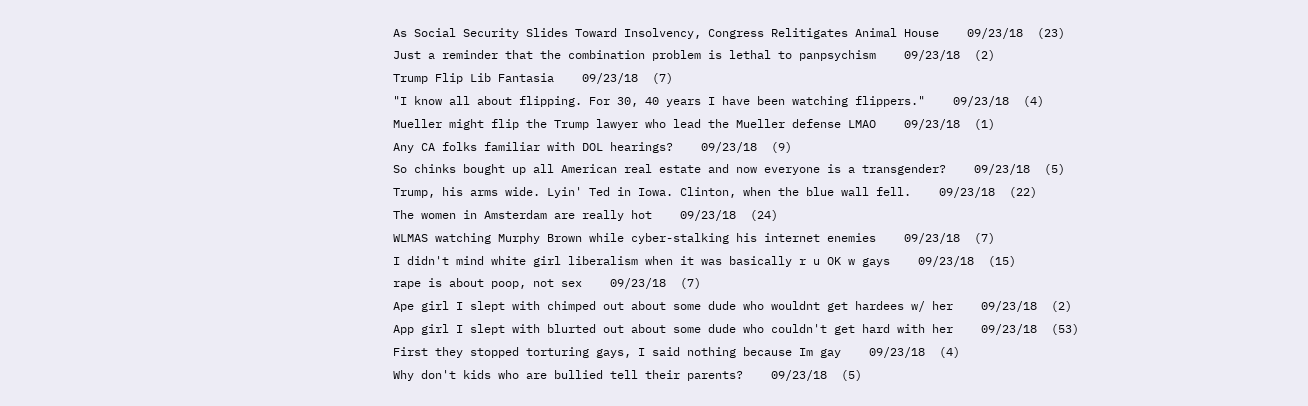As Social Security Slides Toward Insolvency, Congress Relitigates Animal House    09/23/18  (23)
Just a reminder that the combination problem is lethal to panpsychism    09/23/18  (2)
Trump Flip Lib Fantasia    09/23/18  (7)
"I know all about flipping. For 30, 40 years I have been watching flippers."    09/23/18  (4)
Mueller might flip the Trump lawyer who lead the Mueller defense LMAO    09/23/18  (1)
Any CA folks familiar with DOL hearings?    09/23/18  (9)
So chinks bought up all American real estate and now everyone is a transgender?    09/23/18  (5)
Trump, his arms wide. Lyin' Ted in Iowa. Clinton, when the blue wall fell.    09/23/18  (22)
The women in Amsterdam are really hot    09/23/18  (24)
WLMAS watching Murphy Brown while cyber-stalking his internet enemies    09/23/18  (7)
I didn't mind white girl liberalism when it was basically r u OK w gays    09/23/18  (15)
rape is about poop, not sex    09/23/18  (7)
Ape girl I slept with chimped out about some dude who wouldnt get hardees w/ her    09/23/18  (2)
App girl I slept with blurted out about some dude who couldn't get hard with her    09/23/18  (53)
First they stopped torturing gays, I said nothing because Im gay    09/23/18  (4)
Why don't kids who are bullied tell their parents?    09/23/18  (5)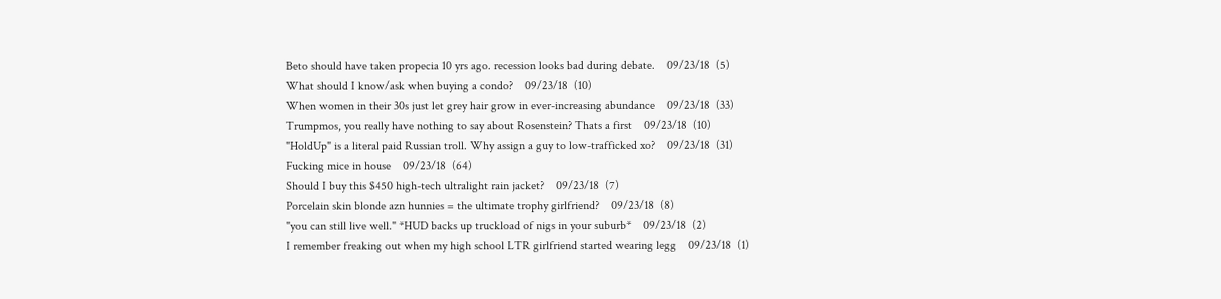Beto should have taken propecia 10 yrs ago. recession looks bad during debate.    09/23/18  (5)
What should I know/ask when buying a condo?    09/23/18  (10)
When women in their 30s just let grey hair grow in ever-increasing abundance    09/23/18  (33)
Trumpmos, you really have nothing to say about Rosenstein? Thats a first    09/23/18  (10)
"HoldUp" is a literal paid Russian troll. Why assign a guy to low-trafficked xo?    09/23/18  (31)
Fucking mice in house    09/23/18  (64)
Should I buy this $450 high-tech ultralight rain jacket?    09/23/18  (7)
Porcelain skin blonde azn hunnies = the ultimate trophy girlfriend?    09/23/18  (8)
"you can still live well." *HUD backs up truckload of nigs in your suburb*    09/23/18  (2)
I remember freaking out when my high school LTR girlfriend started wearing legg    09/23/18  (1)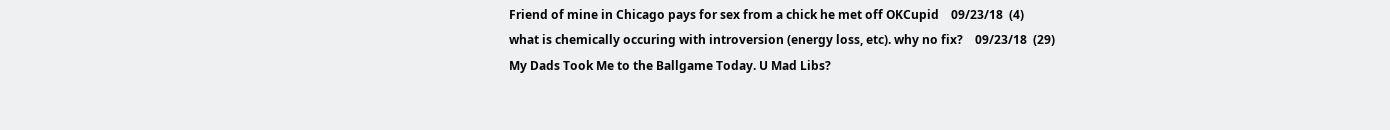Friend of mine in Chicago pays for sex from a chick he met off OKCupid    09/23/18  (4)
what is chemically occuring with introversion (energy loss, etc). why no fix?    09/23/18  (29)
My Dads Took Me to the Ballgame Today. U Mad Libs?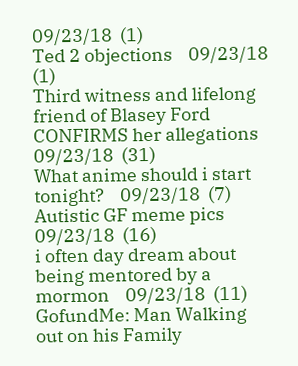09/23/18  (1)
Ted 2 objections    09/23/18  (1)
Third witness and lifelong friend of Blasey Ford CONFIRMS her allegations    09/23/18  (31)
What anime should i start tonight?    09/23/18  (7)
Autistic GF meme pics    09/23/18  (16)
i often day dream about being mentored by a mormon    09/23/18  (11)
GofundMe: Man Walking out on his Family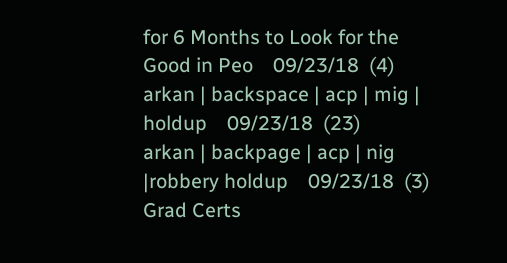for 6 Months to Look for the Good in Peo    09/23/18  (4)
arkan | backspace | acp | mig | holdup    09/23/18  (23)
arkan | backpage | acp | nig |robbery holdup    09/23/18  (3)
Grad Certs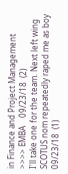in Finance and Project Management >>>> EMBA    09/23/18  (2)
I'll take one for the team. Next left wing SCOTUS nom repeatedly raped me as boy    09/23/18  (1)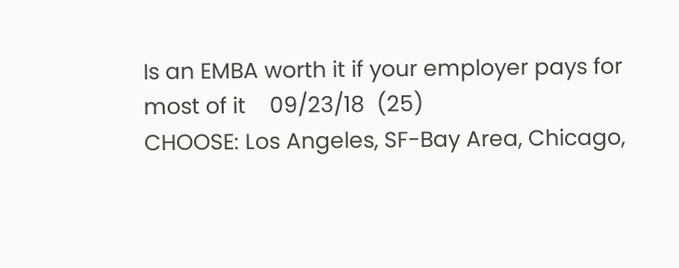Is an EMBA worth it if your employer pays for most of it    09/23/18  (25)
CHOOSE: Los Angeles, SF-Bay Area, Chicago,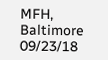MFH, Baltimore    09/23/18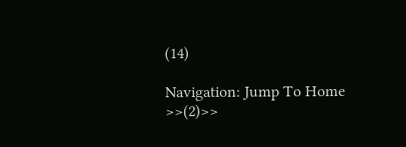(14)

Navigation: Jump To Home >>(2)>>